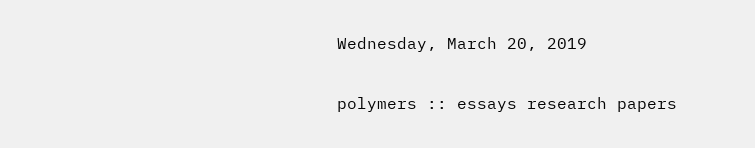Wednesday, March 20, 2019

polymers :: essays research papers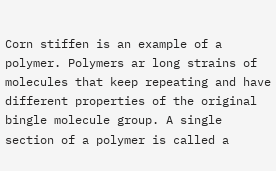Corn stiffen is an example of a polymer. Polymers ar long strains of molecules that keep repeating and have different properties of the original bingle molecule group. A single section of a polymer is called a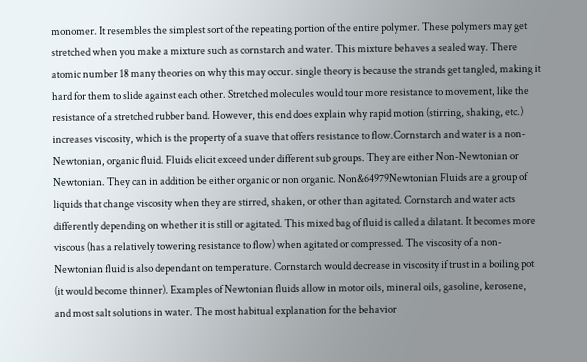monomer. It resembles the simplest sort of the repeating portion of the entire polymer. These polymers may get stretched when you make a mixture such as cornstarch and water. This mixture behaves a sealed way. There atomic number 18 many theories on why this may occur. single theory is because the strands get tangled, making it hard for them to slide against each other. Stretched molecules would tour more resistance to movement, like the resistance of a stretched rubber band. However, this end does explain why rapid motion (stirring, shaking, etc.) increases viscosity, which is the property of a suave that offers resistance to flow.Cornstarch and water is a non-Newtonian, organic fluid. Fluids elicit exceed under different sub groups. They are either Non-Newtonian or Newtonian. They can in addition be either organic or non organic. Non&64979Newtonian Fluids are a group of liquids that change viscosity when they are stirred, shaken, or other than agitated. Cornstarch and water acts differently depending on whether it is still or agitated. This mixed bag of fluid is called a dilatant. It becomes more viscous (has a relatively towering resistance to flow) when agitated or compressed. The viscosity of a non-Newtonian fluid is also dependant on temperature. Cornstarch would decrease in viscosity if trust in a boiling pot (it would become thinner). Examples of Newtonian fluids allow in motor oils, mineral oils, gasoline, kerosene, and most salt solutions in water. The most habitual explanation for the behavior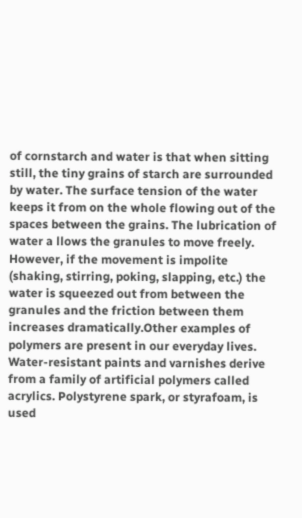of cornstarch and water is that when sitting still, the tiny grains of starch are surrounded by water. The surface tension of the water keeps it from on the whole flowing out of the spaces between the grains. The lubrication of water a llows the granules to move freely. However, if the movement is impolite (shaking, stirring, poking, slapping, etc.) the water is squeezed out from between the granules and the friction between them increases dramatically.Other examples of polymers are present in our everyday lives. Water-resistant paints and varnishes derive from a family of artificial polymers called acrylics. Polystyrene spark, or styrafoam, is used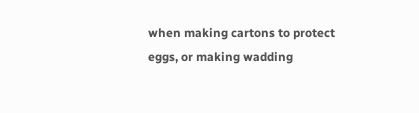when making cartons to protect eggs, or making wadding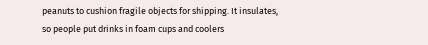peanuts to cushion fragile objects for shipping. It insulates, so people put drinks in foam cups and coolers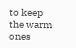to keep the warm ones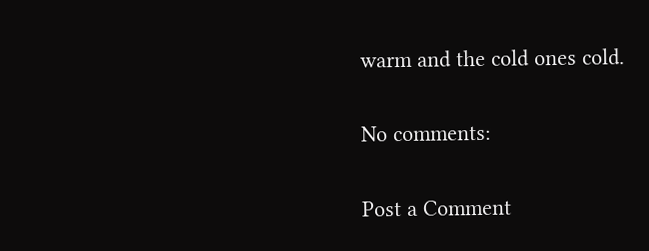warm and the cold ones cold.

No comments:

Post a Comment